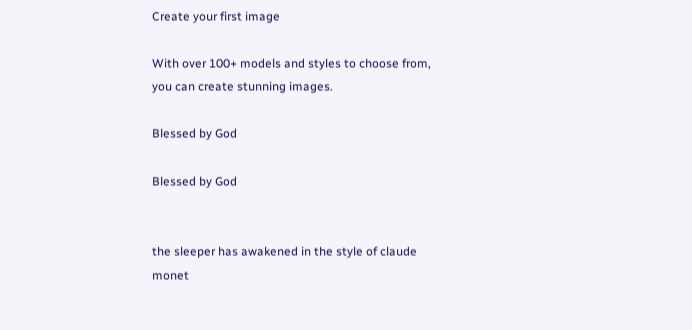Create your first image

With over 100+ models and styles to choose from, you can create stunning images.

Blessed by God

Blessed by God


the sleeper has awakened in the style of claude monet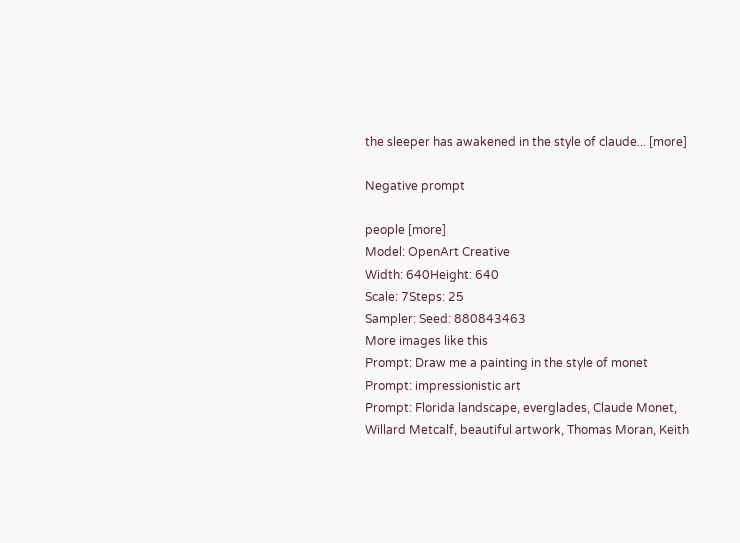the sleeper has awakened in the style of claude... [more]

Negative prompt

people [more]
Model: OpenArt Creative
Width: 640Height: 640
Scale: 7Steps: 25
Sampler: Seed: 880843463
More images like this
Prompt: Draw me a painting in the style of monet
Prompt: impressionistic art
Prompt: Florida landscape, everglades, Claude Monet, Willard Metcalf, beautiful artwork, Thomas Moran, Keith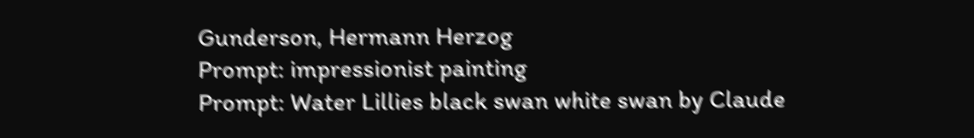Gunderson, Hermann Herzog
Prompt: impressionist painting
Prompt: Water Lillies black swan white swan by Claude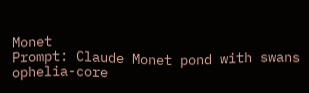Monet
Prompt: Claude Monet pond with swans ophelia-core